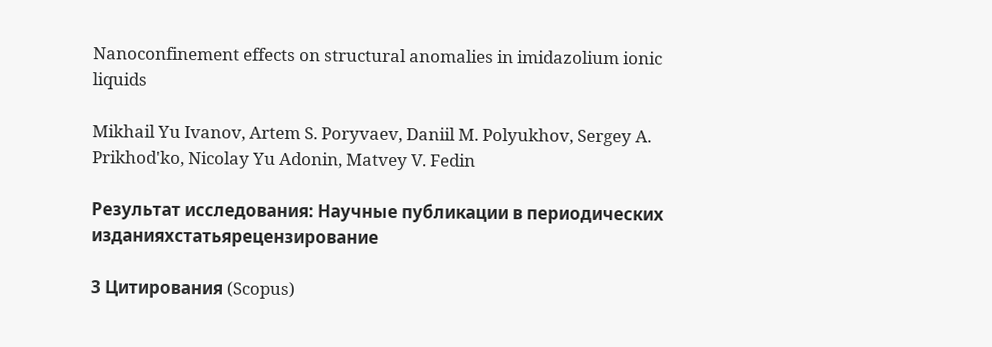Nanoconfinement effects on structural anomalies in imidazolium ionic liquids

Mikhail Yu Ivanov, Artem S. Poryvaev, Daniil M. Polyukhov, Sergey A. Prikhod'ko, Nicolay Yu Adonin, Matvey V. Fedin

Результат исследования: Научные публикации в периодических изданияхстатьярецензирование

3 Цитирования (Scopus)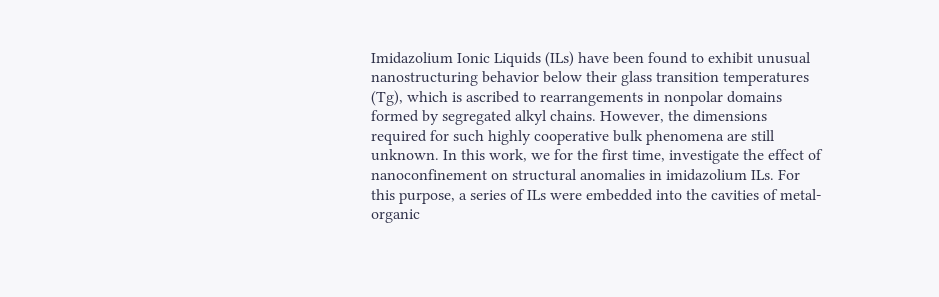Imidazolium Ionic Liquids (ILs) have been found to exhibit unusual nanostructuring behavior below their glass transition temperatures (Tg), which is ascribed to rearrangements in nonpolar domains formed by segregated alkyl chains. However, the dimensions required for such highly cooperative bulk phenomena are still unknown. In this work, we for the first time, investigate the effect of nanoconfinement on structural anomalies in imidazolium ILs. For this purpose, a series of ILs were embedded into the cavities of metal-organic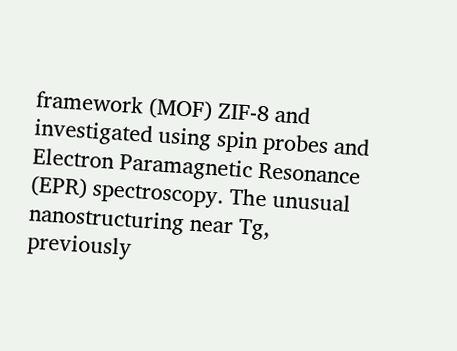framework (MOF) ZIF-8 and investigated using spin probes and Electron Paramagnetic Resonance (EPR) spectroscopy. The unusual nanostructuring near Tg, previously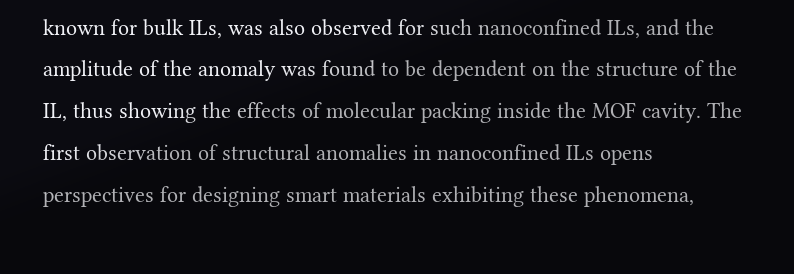known for bulk ILs, was also observed for such nanoconfined ILs, and the amplitude of the anomaly was found to be dependent on the structure of the IL, thus showing the effects of molecular packing inside the MOF cavity. The first observation of structural anomalies in nanoconfined ILs opens perspectives for designing smart materials exhibiting these phenomena,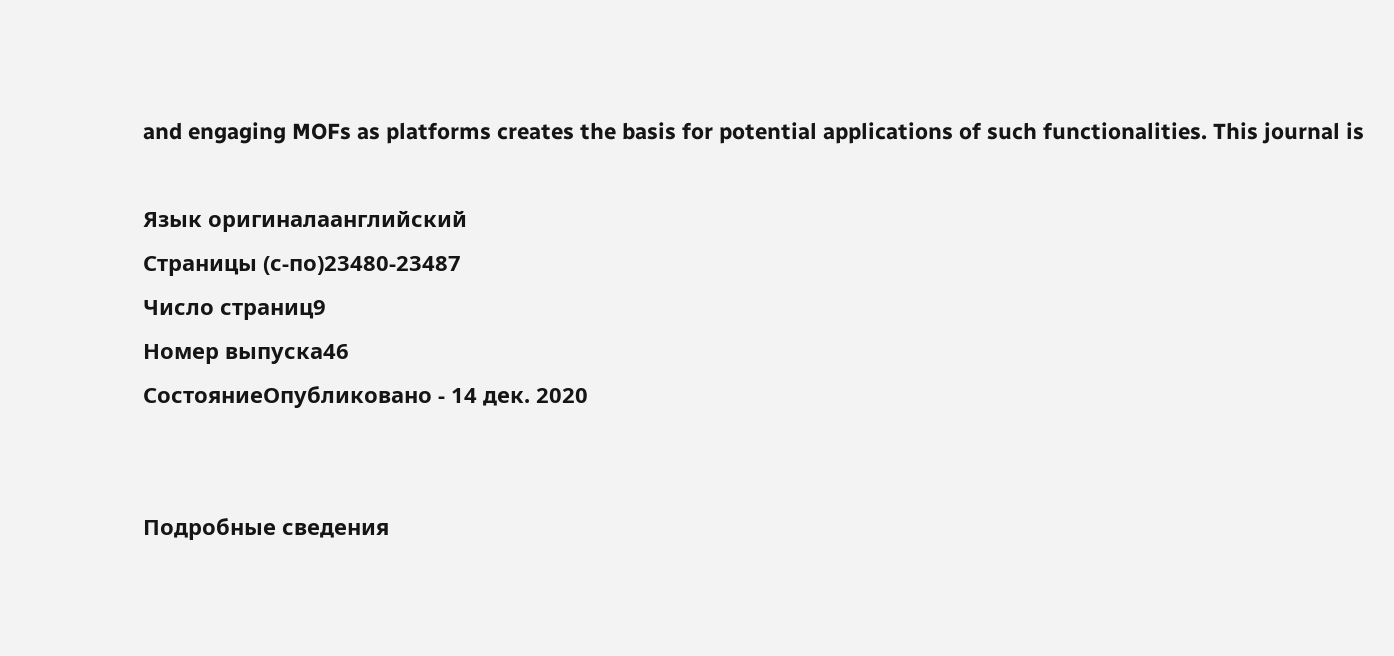and engaging MOFs as platforms creates the basis for potential applications of such functionalities. This journal is

Язык оригиналаанглийский
Страницы (с-по)23480-23487
Число страниц9
Номер выпуска46
СостояниеОпубликовано - 14 дек. 2020


Подробные сведения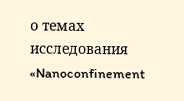о темах исследования «Nanoconfinement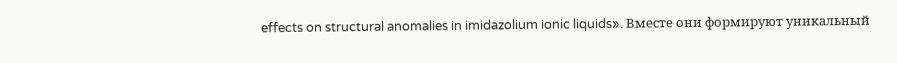effects on structural anomalies in imidazolium ionic liquids». Вместе они формируют уникальный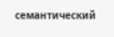семантический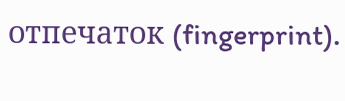отпечаток (fingerprint).